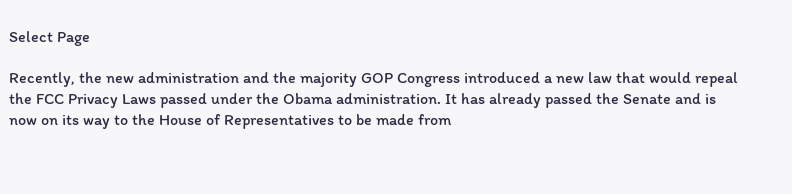Select Page

Recently, the new administration and the majority GOP Congress introduced a new law that would repeal the FCC Privacy Laws passed under the Obama administration. It has already passed the Senate and is now on its way to the House of Representatives to be made from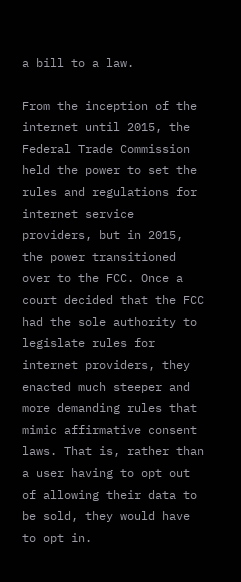a bill to a law.

From the inception of the internet until 2015, the Federal Trade Commission held the power to set the rules and regulations for internet service providers, but in 2015, the power transitioned over to the FCC. Once a court decided that the FCC had the sole authority to legislate rules for internet providers, they enacted much steeper and more demanding rules that mimic affirmative consent laws. That is, rather than a user having to opt out of allowing their data to be sold, they would have to opt in.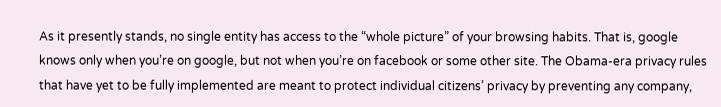As it presently stands, no single entity has access to the “whole picture” of your browsing habits. That is, google knows only when you’re on google, but not when you’re on facebook or some other site. The Obama-era privacy rules that have yet to be fully implemented are meant to protect individual citizens’ privacy by preventing any company,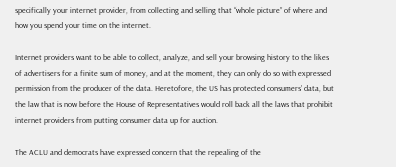specifically your internet provider, from collecting and selling that “whole picture” of where and how you spend your time on the internet.

Internet providers want to be able to collect, analyze, and sell your browsing history to the likes of advertisers for a finite sum of money, and at the moment, they can only do so with expressed permission from the producer of the data. Heretofore, the US has protected consumers’ data, but the law that is now before the House of Representatives would roll back all the laws that prohibit internet providers from putting consumer data up for auction.

The ACLU and democrats have expressed concern that the repealing of the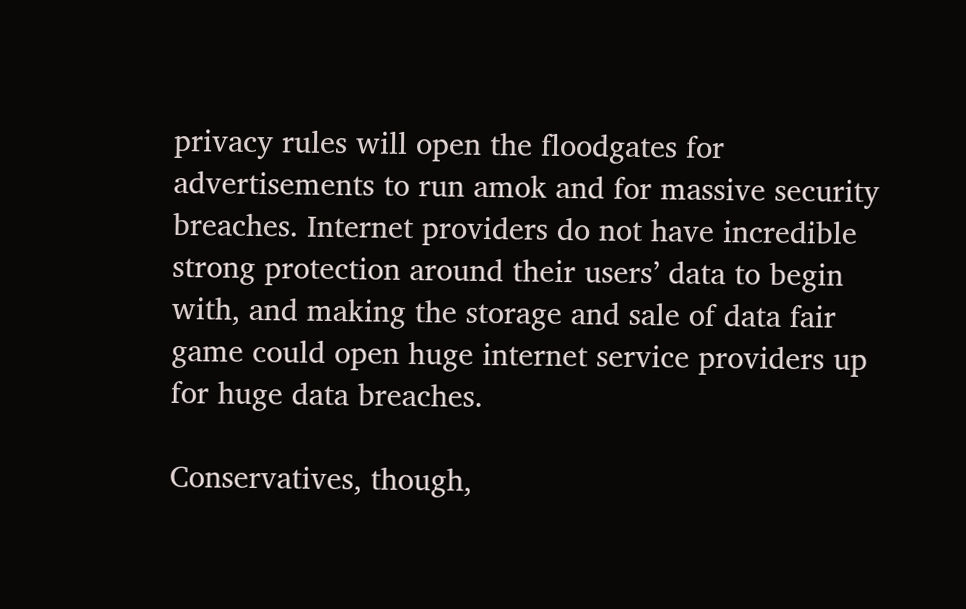privacy rules will open the floodgates for advertisements to run amok and for massive security breaches. Internet providers do not have incredible strong protection around their users’ data to begin with, and making the storage and sale of data fair game could open huge internet service providers up for huge data breaches.

Conservatives, though,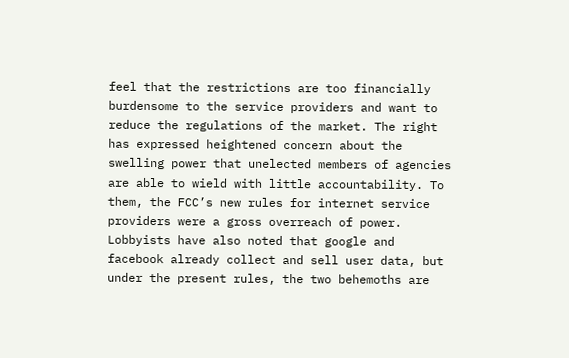feel that the restrictions are too financially burdensome to the service providers and want to reduce the regulations of the market. The right has expressed heightened concern about the swelling power that unelected members of agencies are able to wield with little accountability. To them, the FCC’s new rules for internet service providers were a gross overreach of power. Lobbyists have also noted that google and facebook already collect and sell user data, but under the present rules, the two behemoths are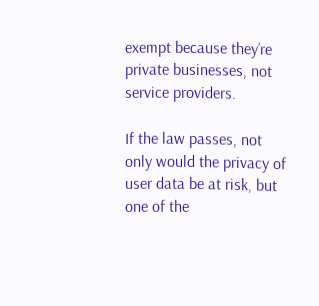exempt because they’re private businesses, not service providers.

If the law passes, not only would the privacy of user data be at risk, but one of the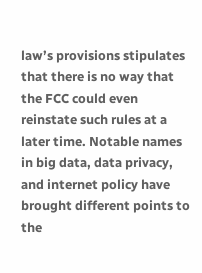law’s provisions stipulates that there is no way that the FCC could even reinstate such rules at a later time. Notable names in big data, data privacy, and internet policy have brought different points to the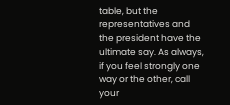table, but the representatives and the president have the ultimate say. As always, if you feel strongly one way or the other, call your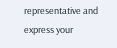representative and express your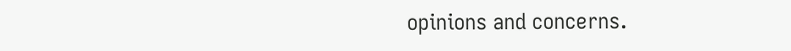opinions and concerns.